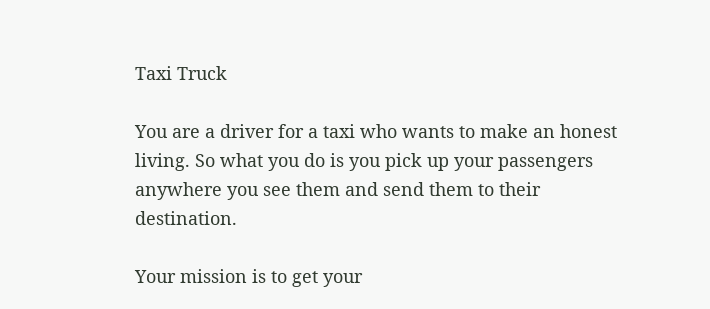Taxi Truck

You are a driver for a taxi who wants to make an honest living. So what you do is you pick up your passengers anywhere you see them and send them to their destination.

Your mission is to get your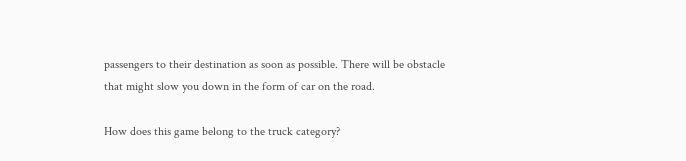passengers to their destination as soon as possible. There will be obstacle that might slow you down in the form of car on the road.

How does this game belong to the truck category?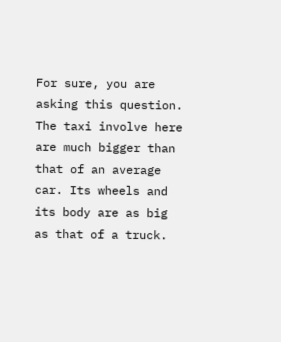For sure, you are asking this question. The taxi involve here are much bigger than that of an average car. Its wheels and its body are as big as that of a truck.